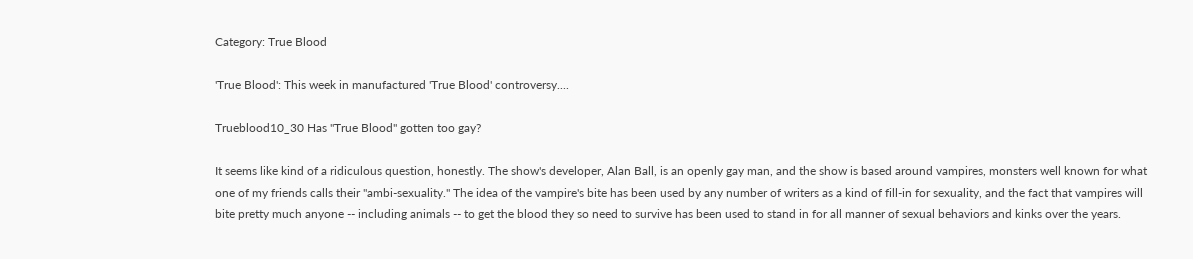Category: True Blood

'True Blood': This week in manufactured 'True Blood' controversy....

Trueblood10_30 Has "True Blood" gotten too gay?

It seems like kind of a ridiculous question, honestly. The show's developer, Alan Ball, is an openly gay man, and the show is based around vampires, monsters well known for what one of my friends calls their "ambi-sexuality." The idea of the vampire's bite has been used by any number of writers as a kind of fill-in for sexuality, and the fact that vampires will bite pretty much anyone -- including animals -- to get the blood they so need to survive has been used to stand in for all manner of sexual behaviors and kinks over the years.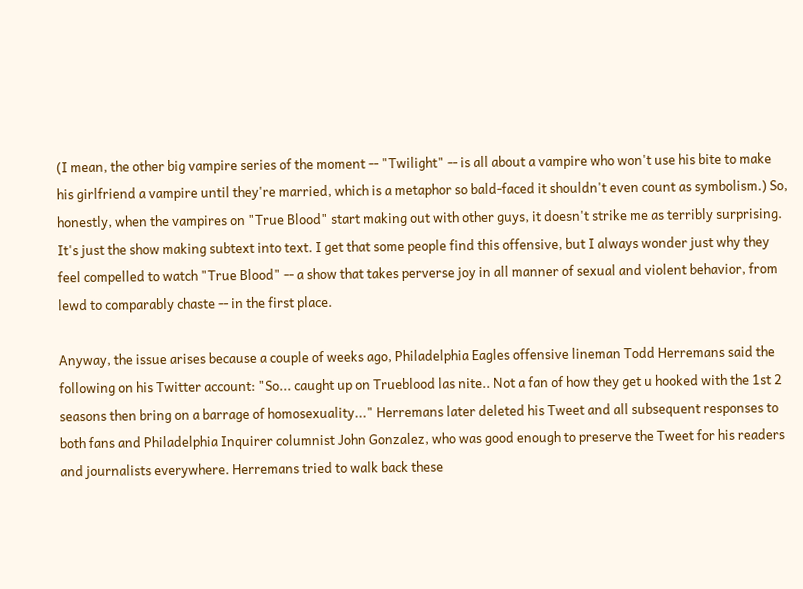(I mean, the other big vampire series of the moment -- "Twilight" -- is all about a vampire who won't use his bite to make his girlfriend a vampire until they're married, which is a metaphor so bald-faced it shouldn't even count as symbolism.) So, honestly, when the vampires on "True Blood" start making out with other guys, it doesn't strike me as terribly surprising. It's just the show making subtext into text. I get that some people find this offensive, but I always wonder just why they feel compelled to watch "True Blood" -- a show that takes perverse joy in all manner of sexual and violent behavior, from lewd to comparably chaste -- in the first place.

Anyway, the issue arises because a couple of weeks ago, Philadelphia Eagles offensive lineman Todd Herremans said the following on his Twitter account: "So... caught up on Trueblood las nite.. Not a fan of how they get u hooked with the 1st 2 seasons then bring on a barrage of homosexuality..." Herremans later deleted his Tweet and all subsequent responses to both fans and Philadelphia Inquirer columnist John Gonzalez, who was good enough to preserve the Tweet for his readers and journalists everywhere. Herremans tried to walk back these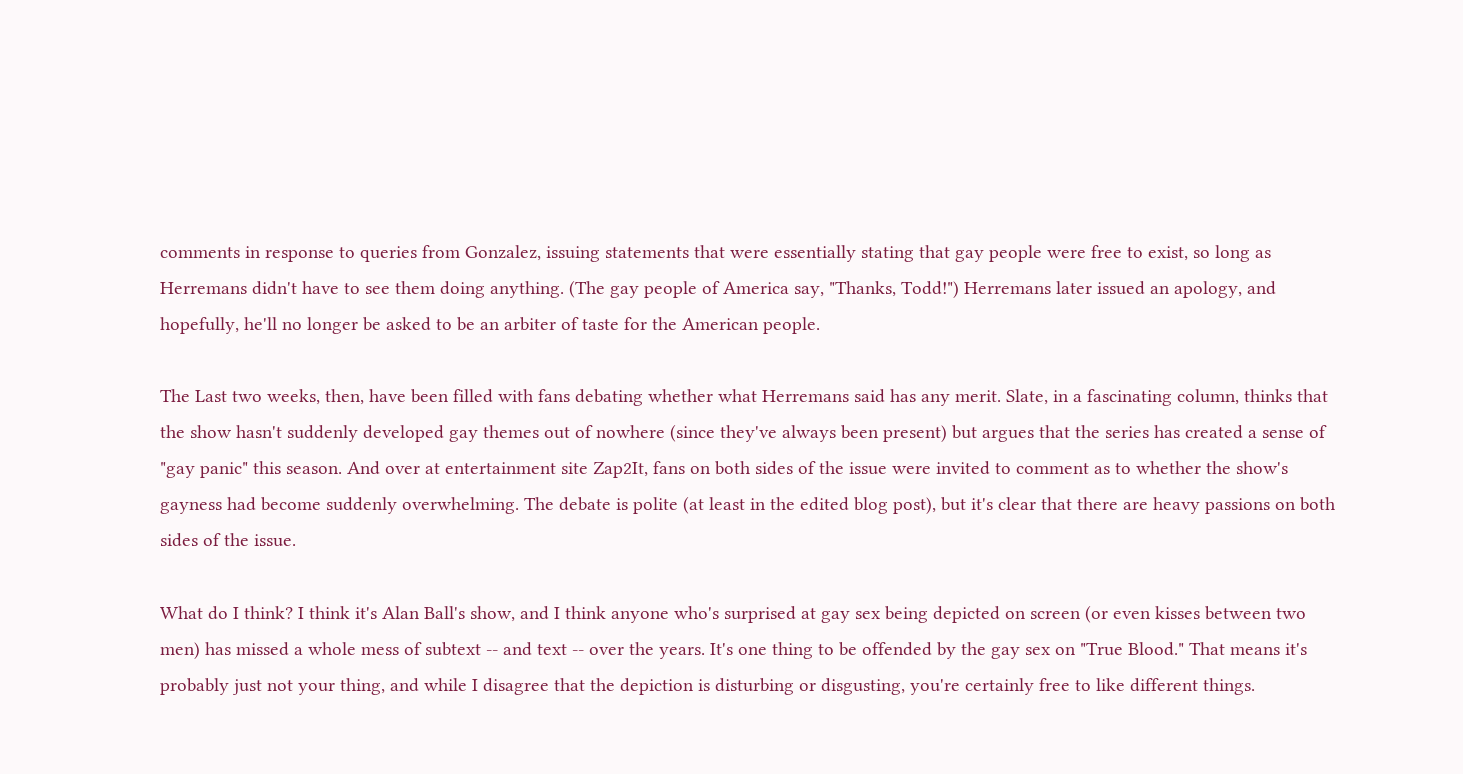comments in response to queries from Gonzalez, issuing statements that were essentially stating that gay people were free to exist, so long as Herremans didn't have to see them doing anything. (The gay people of America say, "Thanks, Todd!") Herremans later issued an apology, and hopefully, he'll no longer be asked to be an arbiter of taste for the American people.

The Last two weeks, then, have been filled with fans debating whether what Herremans said has any merit. Slate, in a fascinating column, thinks that the show hasn't suddenly developed gay themes out of nowhere (since they've always been present) but argues that the series has created a sense of "gay panic" this season. And over at entertainment site Zap2It, fans on both sides of the issue were invited to comment as to whether the show's gayness had become suddenly overwhelming. The debate is polite (at least in the edited blog post), but it's clear that there are heavy passions on both sides of the issue.

What do I think? I think it's Alan Ball's show, and I think anyone who's surprised at gay sex being depicted on screen (or even kisses between two men) has missed a whole mess of subtext -- and text -- over the years. It's one thing to be offended by the gay sex on "True Blood." That means it's probably just not your thing, and while I disagree that the depiction is disturbing or disgusting, you're certainly free to like different things.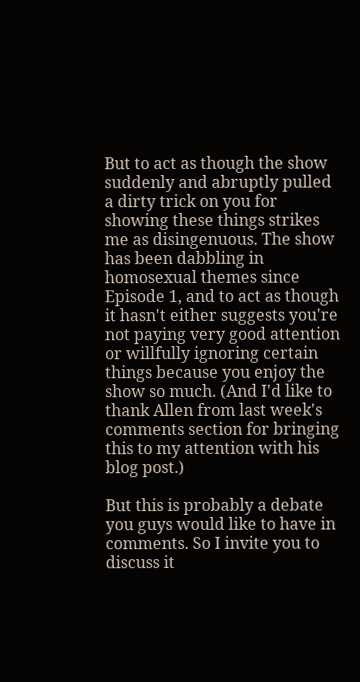But to act as though the show suddenly and abruptly pulled a dirty trick on you for showing these things strikes me as disingenuous. The show has been dabbling in homosexual themes since Episode 1, and to act as though it hasn't either suggests you're not paying very good attention or willfully ignoring certain things because you enjoy the show so much. (And I'd like to thank Allen from last week's comments section for bringing this to my attention with his blog post.)

But this is probably a debate you guys would like to have in comments. So I invite you to discuss it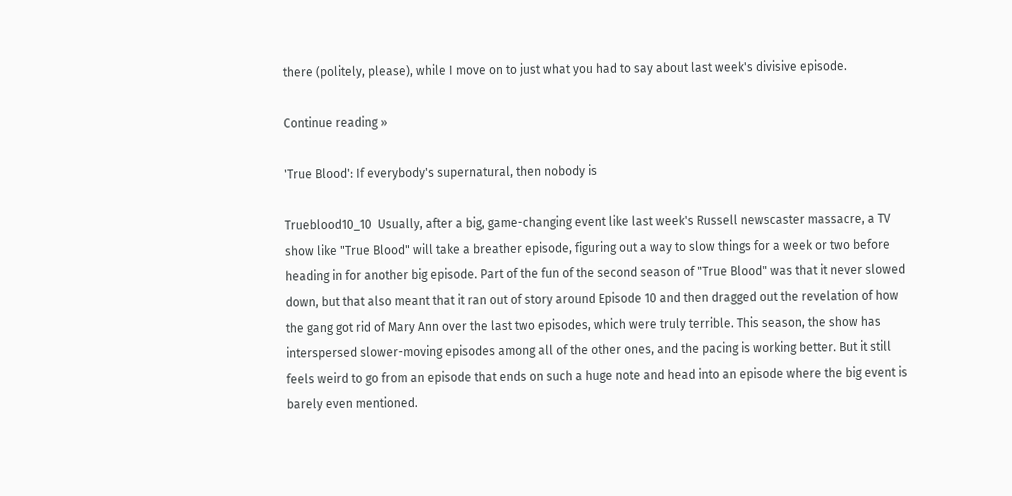there (politely, please), while I move on to just what you had to say about last week's divisive episode.

Continue reading »

'True Blood': If everybody's supernatural, then nobody is

Trueblood10_10  Usually, after a big, game-changing event like last week's Russell newscaster massacre, a TV show like "True Blood" will take a breather episode, figuring out a way to slow things for a week or two before heading in for another big episode. Part of the fun of the second season of "True Blood" was that it never slowed down, but that also meant that it ran out of story around Episode 10 and then dragged out the revelation of how the gang got rid of Mary Ann over the last two episodes, which were truly terrible. This season, the show has interspersed slower-moving episodes among all of the other ones, and the pacing is working better. But it still feels weird to go from an episode that ends on such a huge note and head into an episode where the big event is barely even mentioned.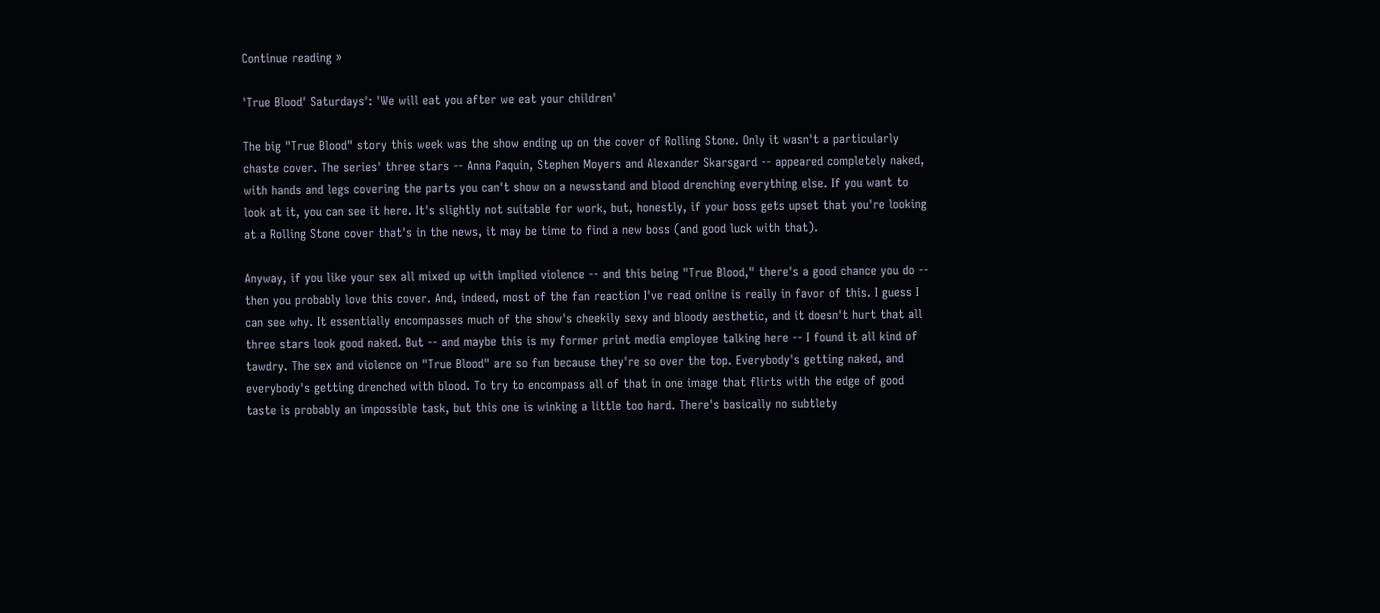Continue reading »

'True Blood' Saturdays': 'We will eat you after we eat your children'

The big "True Blood" story this week was the show ending up on the cover of Rolling Stone. Only it wasn't a particularly chaste cover. The series' three stars -- Anna Paquin, Stephen Moyers and Alexander Skarsgard -- appeared completely naked, with hands and legs covering the parts you can't show on a newsstand and blood drenching everything else. If you want to look at it, you can see it here. It's slightly not suitable for work, but, honestly, if your boss gets upset that you're looking at a Rolling Stone cover that's in the news, it may be time to find a new boss (and good luck with that).

Anyway, if you like your sex all mixed up with implied violence -- and this being "True Blood," there's a good chance you do -- then you probably love this cover. And, indeed, most of the fan reaction I've read online is really in favor of this. I guess I can see why. It essentially encompasses much of the show's cheekily sexy and bloody aesthetic, and it doesn't hurt that all three stars look good naked. But -- and maybe this is my former print media employee talking here -- I found it all kind of tawdry. The sex and violence on "True Blood" are so fun because they're so over the top. Everybody's getting naked, and everybody's getting drenched with blood. To try to encompass all of that in one image that flirts with the edge of good taste is probably an impossible task, but this one is winking a little too hard. There's basically no subtlety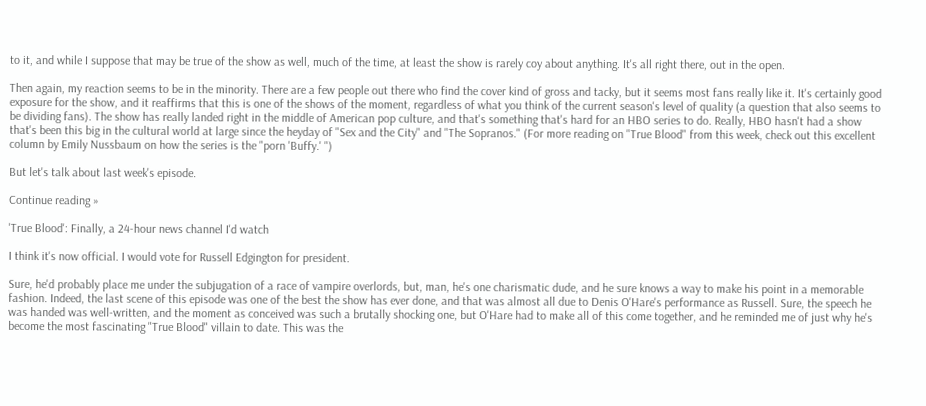to it, and while I suppose that may be true of the show as well, much of the time, at least the show is rarely coy about anything. It's all right there, out in the open.

Then again, my reaction seems to be in the minority. There are a few people out there who find the cover kind of gross and tacky, but it seems most fans really like it. It's certainly good exposure for the show, and it reaffirms that this is one of the shows of the moment, regardless of what you think of the current season's level of quality (a question that also seems to be dividing fans). The show has really landed right in the middle of American pop culture, and that's something that's hard for an HBO series to do. Really, HBO hasn't had a show that's been this big in the cultural world at large since the heyday of "Sex and the City" and "The Sopranos." (For more reading on "True Blood" from this week, check out this excellent column by Emily Nussbaum on how the series is the "porn 'Buffy.' ")

But let's talk about last week's episode.

Continue reading »

'True Blood': Finally, a 24-hour news channel I'd watch

I think it's now official. I would vote for Russell Edgington for president.

Sure, he'd probably place me under the subjugation of a race of vampire overlords, but, man, he's one charismatic dude, and he sure knows a way to make his point in a memorable fashion. Indeed, the last scene of this episode was one of the best the show has ever done, and that was almost all due to Denis O'Hare's performance as Russell. Sure, the speech he was handed was well-written, and the moment as conceived was such a brutally shocking one, but O'Hare had to make all of this come together, and he reminded me of just why he's become the most fascinating "True Blood" villain to date. This was the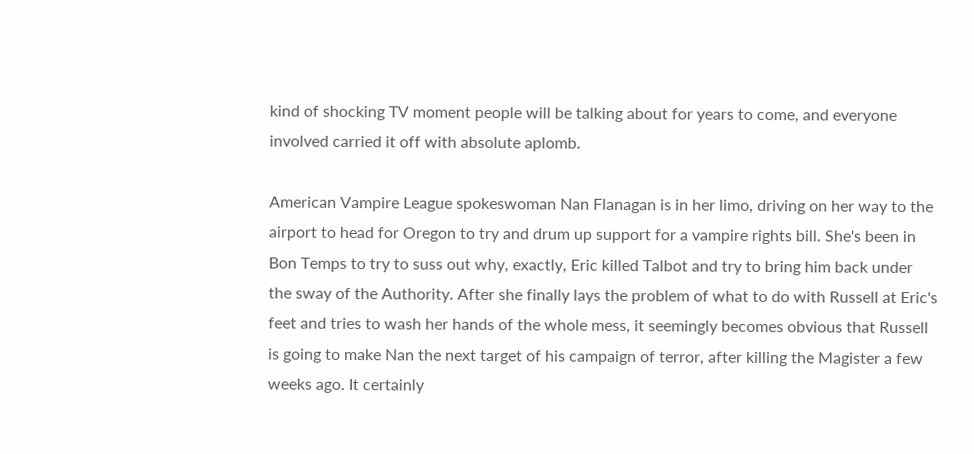kind of shocking TV moment people will be talking about for years to come, and everyone involved carried it off with absolute aplomb.

American Vampire League spokeswoman Nan Flanagan is in her limo, driving on her way to the airport to head for Oregon to try and drum up support for a vampire rights bill. She's been in Bon Temps to try to suss out why, exactly, Eric killed Talbot and try to bring him back under the sway of the Authority. After she finally lays the problem of what to do with Russell at Eric's feet and tries to wash her hands of the whole mess, it seemingly becomes obvious that Russell is going to make Nan the next target of his campaign of terror, after killing the Magister a few weeks ago. It certainly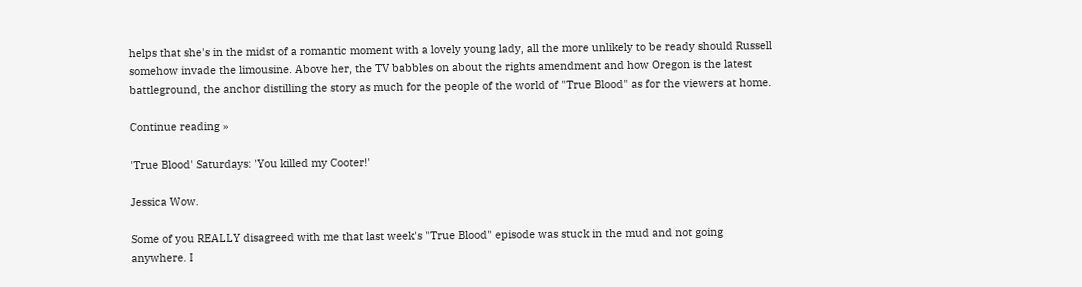helps that she's in the midst of a romantic moment with a lovely young lady, all the more unlikely to be ready should Russell somehow invade the limousine. Above her, the TV babbles on about the rights amendment and how Oregon is the latest battleground, the anchor distilling the story as much for the people of the world of "True Blood" as for the viewers at home.

Continue reading »

'True Blood' Saturdays: 'You killed my Cooter!'

Jessica Wow.

Some of you REALLY disagreed with me that last week's "True Blood" episode was stuck in the mud and not going anywhere. I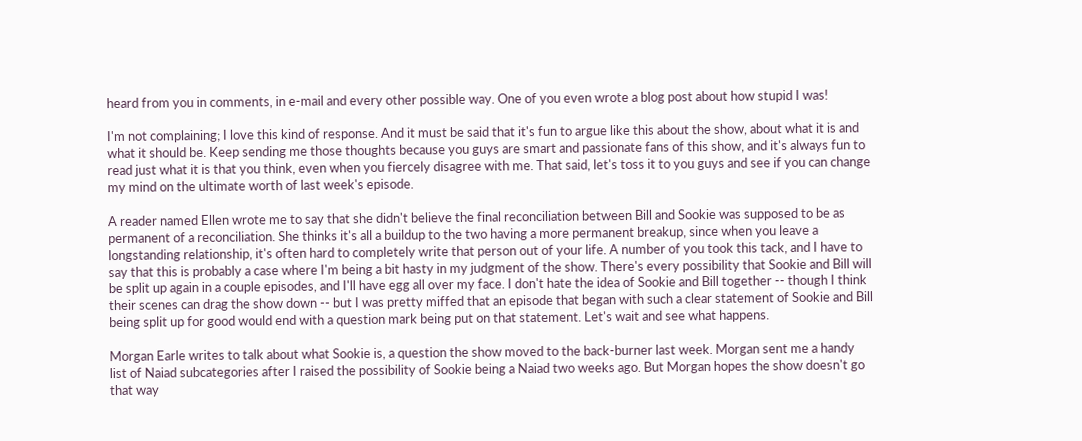heard from you in comments, in e-mail and every other possible way. One of you even wrote a blog post about how stupid I was!

I'm not complaining; I love this kind of response. And it must be said that it's fun to argue like this about the show, about what it is and what it should be. Keep sending me those thoughts because you guys are smart and passionate fans of this show, and it's always fun to read just what it is that you think, even when you fiercely disagree with me. That said, let's toss it to you guys and see if you can change my mind on the ultimate worth of last week's episode.

A reader named Ellen wrote me to say that she didn't believe the final reconciliation between Bill and Sookie was supposed to be as permanent of a reconciliation. She thinks it's all a buildup to the two having a more permanent breakup, since when you leave a longstanding relationship, it's often hard to completely write that person out of your life. A number of you took this tack, and I have to say that this is probably a case where I'm being a bit hasty in my judgment of the show. There's every possibility that Sookie and Bill will be split up again in a couple episodes, and I'll have egg all over my face. I don't hate the idea of Sookie and Bill together -- though I think their scenes can drag the show down -- but I was pretty miffed that an episode that began with such a clear statement of Sookie and Bill being split up for good would end with a question mark being put on that statement. Let's wait and see what happens.

Morgan Earle writes to talk about what Sookie is, a question the show moved to the back-burner last week. Morgan sent me a handy list of Naiad subcategories after I raised the possibility of Sookie being a Naiad two weeks ago. But Morgan hopes the show doesn't go that way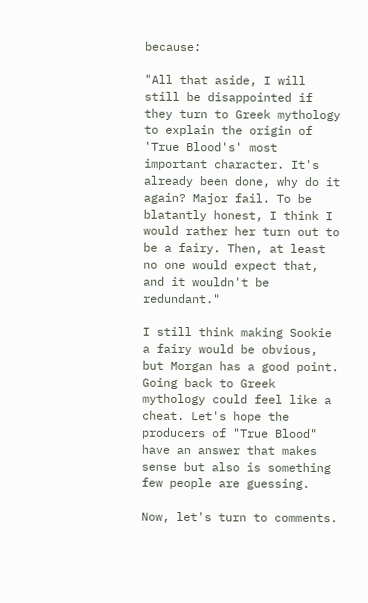because:

"All that aside, I will still be disappointed if they turn to Greek mythology to explain the origin of 'True Blood's' most important character. It's already been done, why do it again? Major fail. To be blatantly honest, I think I would rather her turn out to be a fairy. Then, at least no one would expect that, and it wouldn't be redundant."

I still think making Sookie a fairy would be obvious, but Morgan has a good point. Going back to Greek mythology could feel like a cheat. Let's hope the producers of "True Blood" have an answer that makes sense but also is something few people are guessing.

Now, let's turn to comments.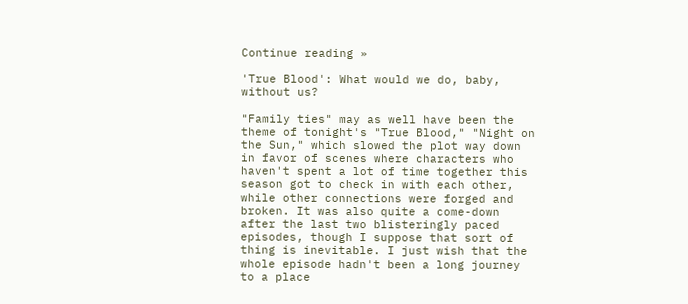Continue reading »

'True Blood': What would we do, baby, without us?

"Family ties" may as well have been the theme of tonight's "True Blood," "Night on the Sun," which slowed the plot way down in favor of scenes where characters who haven't spent a lot of time together this season got to check in with each other, while other connections were forged and broken. It was also quite a come-down after the last two blisteringly paced episodes, though I suppose that sort of thing is inevitable. I just wish that the whole episode hadn't been a long journey to a place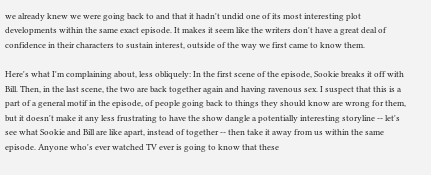we already knew we were going back to and that it hadn't undid one of its most interesting plot developments within the same exact episode. It makes it seem like the writers don't have a great deal of confidence in their characters to sustain interest, outside of the way we first came to know them.

Here's what I'm complaining about, less obliquely: In the first scene of the episode, Sookie breaks it off with Bill. Then, in the last scene, the two are back together again and having ravenous sex. I suspect that this is a part of a general motif in the episode, of people going back to things they should know are wrong for them, but it doesn't make it any less frustrating to have the show dangle a potentially interesting storyline -- let's see what Sookie and Bill are like apart, instead of together -- then take it away from us within the same episode. Anyone who's ever watched TV ever is going to know that these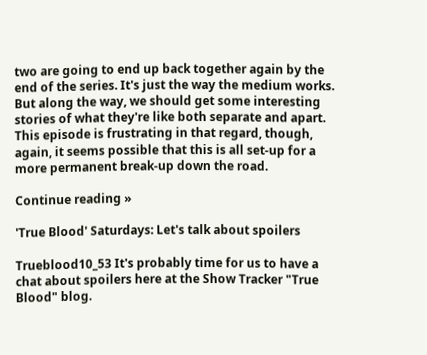two are going to end up back together again by the end of the series. It's just the way the medium works. But along the way, we should get some interesting stories of what they're like both separate and apart. This episode is frustrating in that regard, though, again, it seems possible that this is all set-up for a more permanent break-up down the road.

Continue reading »

'True Blood' Saturdays: Let's talk about spoilers

Trueblood10_53 It's probably time for us to have a chat about spoilers here at the Show Tracker "True Blood" blog.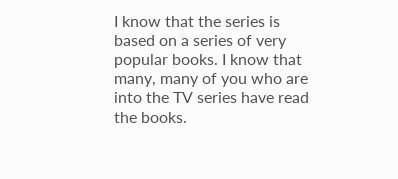I know that the series is based on a series of very popular books. I know that many, many of you who are into the TV series have read the books.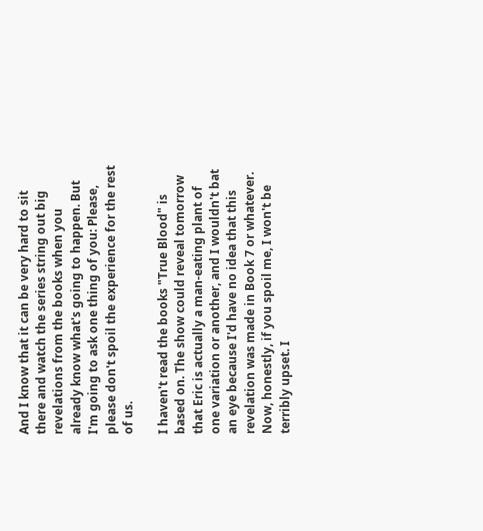And I know that it can be very hard to sit there and watch the series string out big revelations from the books when you already know what's going to happen. But I'm going to ask one thing of you: Please, please don't spoil the experience for the rest of us.

I haven't read the books "True Blood" is based on. The show could reveal tomorrow that Eric is actually a man-eating plant of one variation or another, and I wouldn't bat an eye because I'd have no idea that this revelation was made in Book 7 or whatever. Now, honestly, if you spoil me, I won't be terribly upset. I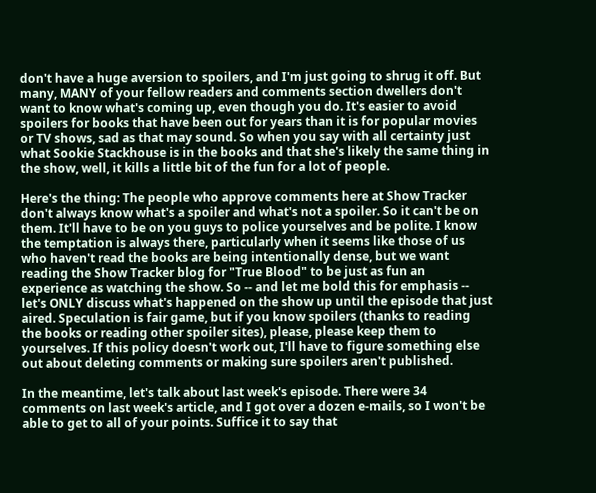don't have a huge aversion to spoilers, and I'm just going to shrug it off. But many, MANY of your fellow readers and comments section dwellers don't want to know what's coming up, even though you do. It's easier to avoid spoilers for books that have been out for years than it is for popular movies or TV shows, sad as that may sound. So when you say with all certainty just what Sookie Stackhouse is in the books and that she's likely the same thing in the show, well, it kills a little bit of the fun for a lot of people.

Here's the thing: The people who approve comments here at Show Tracker don't always know what's a spoiler and what's not a spoiler. So it can't be on them. It'll have to be on you guys to police yourselves and be polite. I know the temptation is always there, particularly when it seems like those of us who haven't read the books are being intentionally dense, but we want reading the Show Tracker blog for "True Blood" to be just as fun an experience as watching the show. So -- and let me bold this for emphasis -- let's ONLY discuss what's happened on the show up until the episode that just aired. Speculation is fair game, but if you know spoilers (thanks to reading the books or reading other spoiler sites), please, please keep them to yourselves. If this policy doesn't work out, I'll have to figure something else out about deleting comments or making sure spoilers aren't published.

In the meantime, let's talk about last week's episode. There were 34 comments on last week's article, and I got over a dozen e-mails, so I won't be able to get to all of your points. Suffice it to say that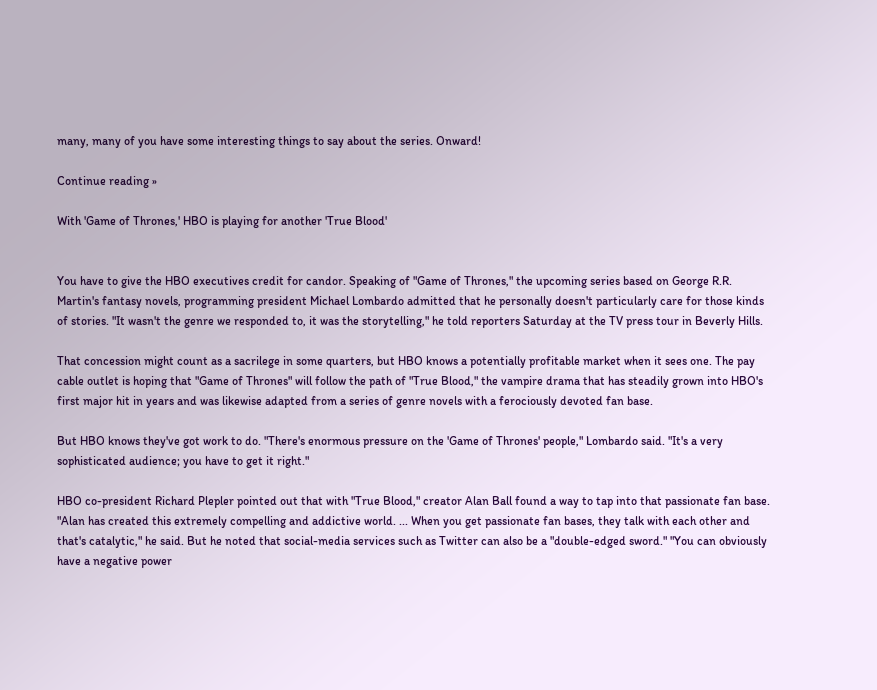many, many of you have some interesting things to say about the series. Onward!

Continue reading »

With 'Game of Thrones,' HBO is playing for another 'True Blood'


You have to give the HBO executives credit for candor. Speaking of "Game of Thrones," the upcoming series based on George R.R. Martin's fantasy novels, programming president Michael Lombardo admitted that he personally doesn't particularly care for those kinds of stories. "It wasn't the genre we responded to, it was the storytelling," he told reporters Saturday at the TV press tour in Beverly Hills.

That concession might count as a sacrilege in some quarters, but HBO knows a potentially profitable market when it sees one. The pay cable outlet is hoping that "Game of Thrones" will follow the path of "True Blood," the vampire drama that has steadily grown into HBO's first major hit in years and was likewise adapted from a series of genre novels with a ferociously devoted fan base.

But HBO knows they've got work to do. "There's enormous pressure on the 'Game of Thrones' people," Lombardo said. "It's a very sophisticated audience; you have to get it right."

HBO co-president Richard Plepler pointed out that with "True Blood," creator Alan Ball found a way to tap into that passionate fan base. "Alan has created this extremely compelling and addictive world. ... When you get passionate fan bases, they talk with each other and that's catalytic," he said. But he noted that social-media services such as Twitter can also be a "double-edged sword." "You can obviously have a negative power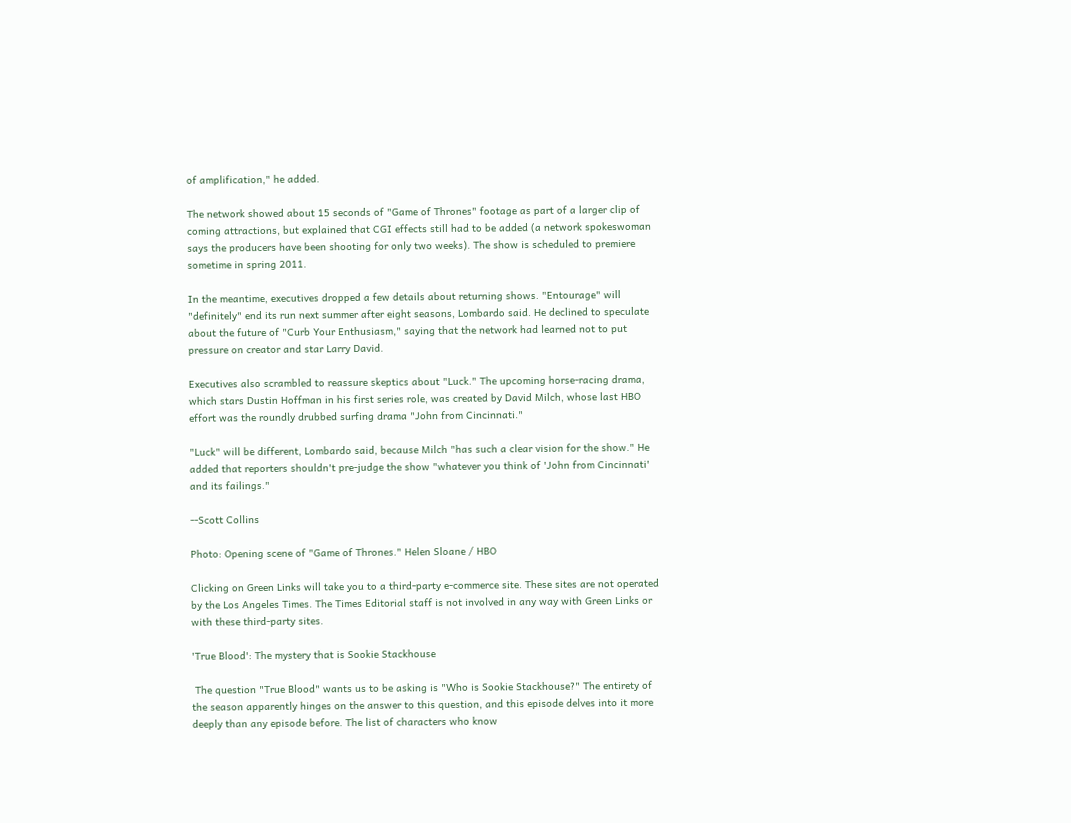of amplification," he added.

The network showed about 15 seconds of "Game of Thrones" footage as part of a larger clip of coming attractions, but explained that CGI effects still had to be added (a network spokeswoman says the producers have been shooting for only two weeks). The show is scheduled to premiere sometime in spring 2011.

In the meantime, executives dropped a few details about returning shows. "Entourage" will "definitely" end its run next summer after eight seasons, Lombardo said. He declined to speculate about the future of "Curb Your Enthusiasm," saying that the network had learned not to put pressure on creator and star Larry David.

Executives also scrambled to reassure skeptics about "Luck." The upcoming horse-racing drama, which stars Dustin Hoffman in his first series role, was created by David Milch, whose last HBO effort was the roundly drubbed surfing drama "John from Cincinnati."

"Luck" will be different, Lombardo said, because Milch "has such a clear vision for the show." He added that reporters shouldn't pre-judge the show "whatever you think of 'John from Cincinnati' and its failings."

--Scott Collins

Photo: Opening scene of "Game of Thrones." Helen Sloane / HBO

Clicking on Green Links will take you to a third-party e-commerce site. These sites are not operated by the Los Angeles Times. The Times Editorial staff is not involved in any way with Green Links or with these third-party sites.

'True Blood': The mystery that is Sookie Stackhouse

 The question "True Blood" wants us to be asking is "Who is Sookie Stackhouse?" The entirety of the season apparently hinges on the answer to this question, and this episode delves into it more deeply than any episode before. The list of characters who know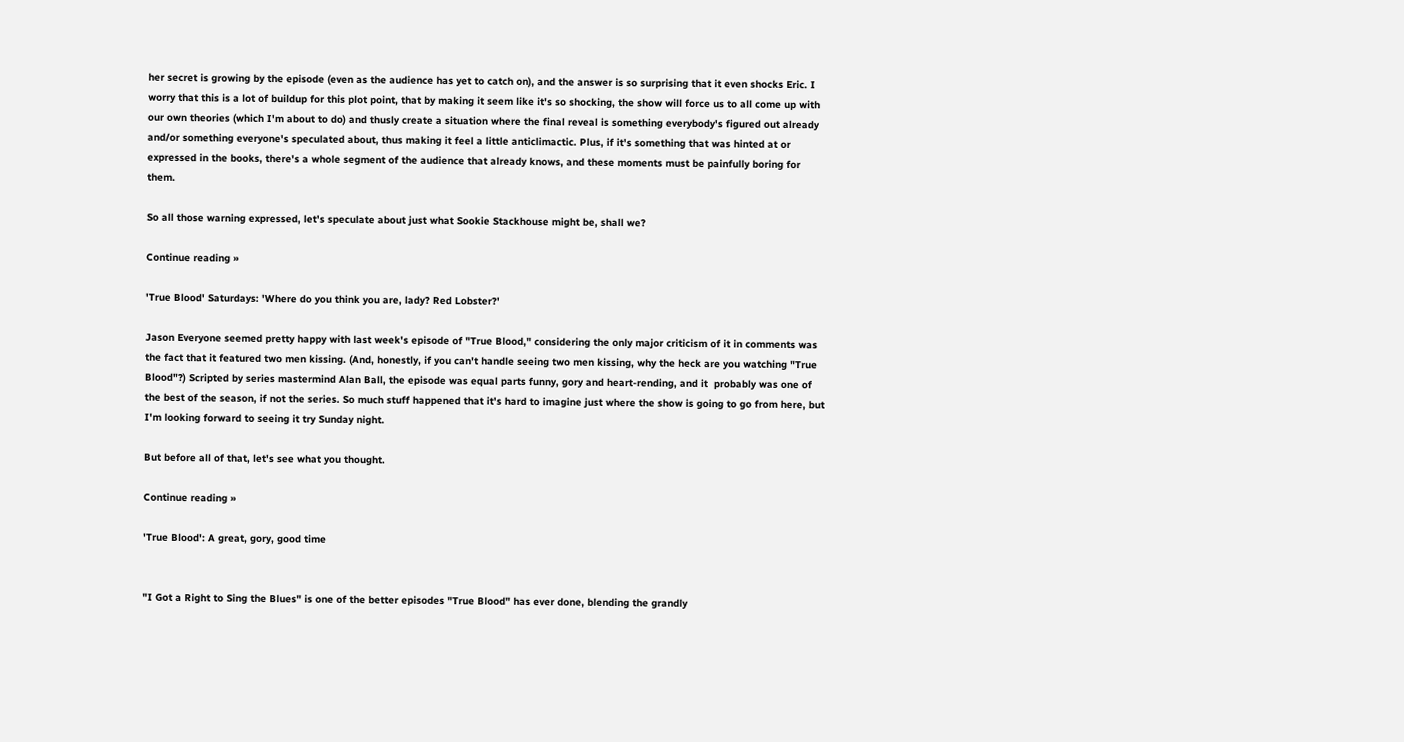her secret is growing by the episode (even as the audience has yet to catch on), and the answer is so surprising that it even shocks Eric. I worry that this is a lot of buildup for this plot point, that by making it seem like it's so shocking, the show will force us to all come up with our own theories (which I'm about to do) and thusly create a situation where the final reveal is something everybody's figured out already and/or something everyone's speculated about, thus making it feel a little anticlimactic. Plus, if it's something that was hinted at or expressed in the books, there's a whole segment of the audience that already knows, and these moments must be painfully boring for them.

So all those warning expressed, let's speculate about just what Sookie Stackhouse might be, shall we?

Continue reading »

'True Blood' Saturdays: 'Where do you think you are, lady? Red Lobster?'

Jason Everyone seemed pretty happy with last week's episode of "True Blood," considering the only major criticism of it in comments was the fact that it featured two men kissing. (And, honestly, if you can't handle seeing two men kissing, why the heck are you watching "True Blood"?) Scripted by series mastermind Alan Ball, the episode was equal parts funny, gory and heart-rending, and it  probably was one of the best of the season, if not the series. So much stuff happened that it's hard to imagine just where the show is going to go from here, but I'm looking forward to seeing it try Sunday night.

But before all of that, let's see what you thought.

Continue reading »

'True Blood': A great, gory, good time


"I Got a Right to Sing the Blues" is one of the better episodes "True Blood" has ever done, blending the grandly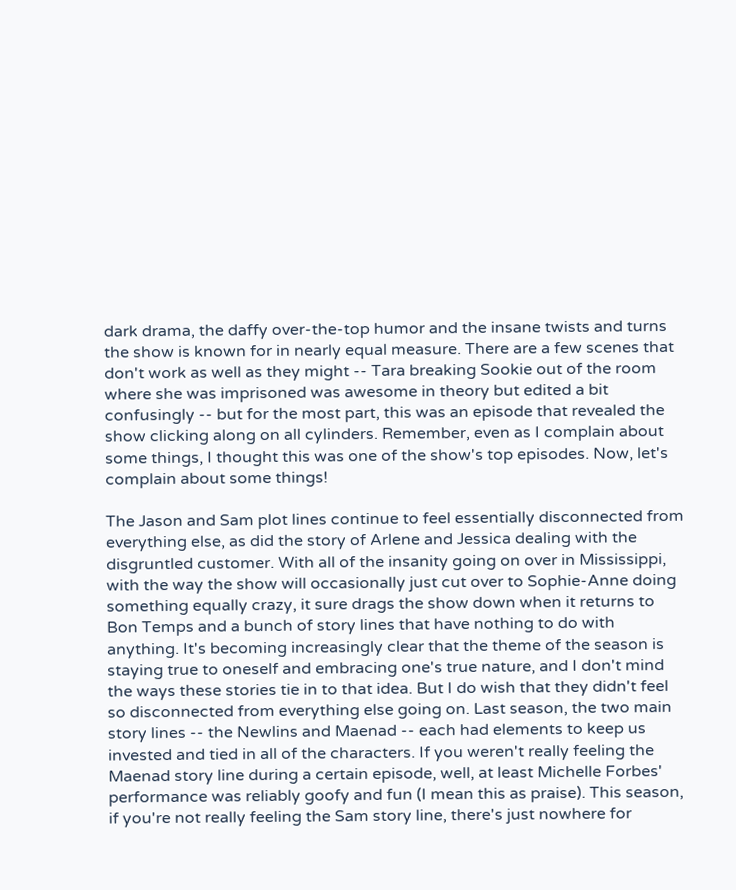dark drama, the daffy over-the-top humor and the insane twists and turns the show is known for in nearly equal measure. There are a few scenes that don't work as well as they might -- Tara breaking Sookie out of the room where she was imprisoned was awesome in theory but edited a bit confusingly -- but for the most part, this was an episode that revealed the show clicking along on all cylinders. Remember, even as I complain about some things, I thought this was one of the show's top episodes. Now, let's complain about some things!

The Jason and Sam plot lines continue to feel essentially disconnected from everything else, as did the story of Arlene and Jessica dealing with the disgruntled customer. With all of the insanity going on over in Mississippi, with the way the show will occasionally just cut over to Sophie-Anne doing something equally crazy, it sure drags the show down when it returns to Bon Temps and a bunch of story lines that have nothing to do with anything. It's becoming increasingly clear that the theme of the season is staying true to oneself and embracing one's true nature, and I don't mind the ways these stories tie in to that idea. But I do wish that they didn't feel so disconnected from everything else going on. Last season, the two main story lines -- the Newlins and Maenad -- each had elements to keep us invested and tied in all of the characters. If you weren't really feeling the Maenad story line during a certain episode, well, at least Michelle Forbes' performance was reliably goofy and fun (I mean this as praise). This season, if you're not really feeling the Sam story line, there's just nowhere for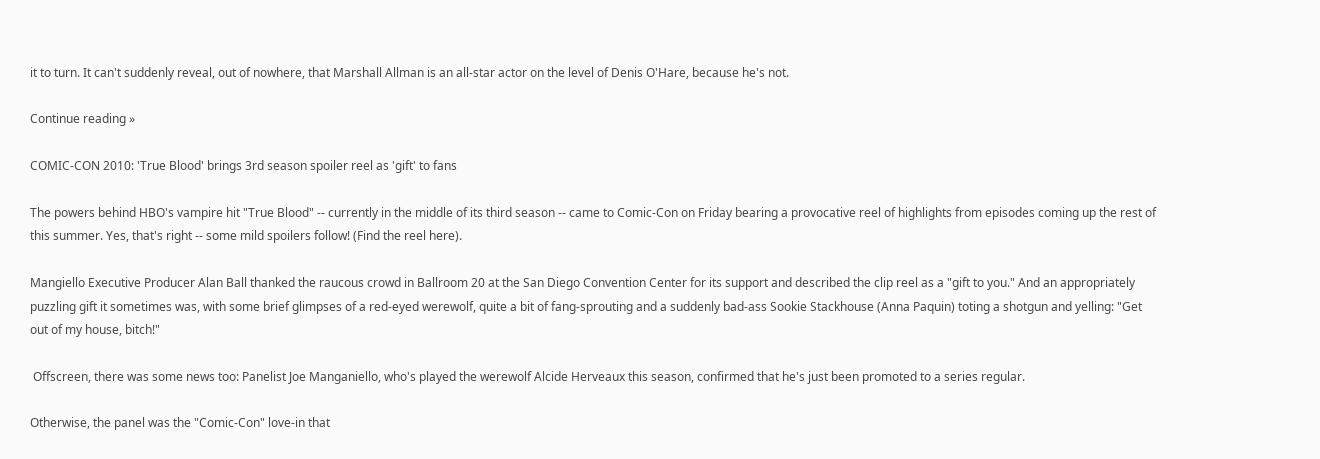it to turn. It can't suddenly reveal, out of nowhere, that Marshall Allman is an all-star actor on the level of Denis O'Hare, because he's not.

Continue reading »

COMIC-CON 2010: 'True Blood' brings 3rd season spoiler reel as 'gift' to fans

The powers behind HBO's vampire hit "True Blood" -- currently in the middle of its third season -- came to Comic-Con on Friday bearing a provocative reel of highlights from episodes coming up the rest of this summer. Yes, that's right -- some mild spoilers follow! (Find the reel here).

Mangiello Executive Producer Alan Ball thanked the raucous crowd in Ballroom 20 at the San Diego Convention Center for its support and described the clip reel as a "gift to you." And an appropriately puzzling gift it sometimes was, with some brief glimpses of a red-eyed werewolf, quite a bit of fang-sprouting and a suddenly bad-ass Sookie Stackhouse (Anna Paquin) toting a shotgun and yelling: "Get out of my house, bitch!"

 Offscreen, there was some news too: Panelist Joe Manganiello, who's played the werewolf Alcide Herveaux this season, confirmed that he's just been promoted to a series regular.

Otherwise, the panel was the "Comic-Con" love-in that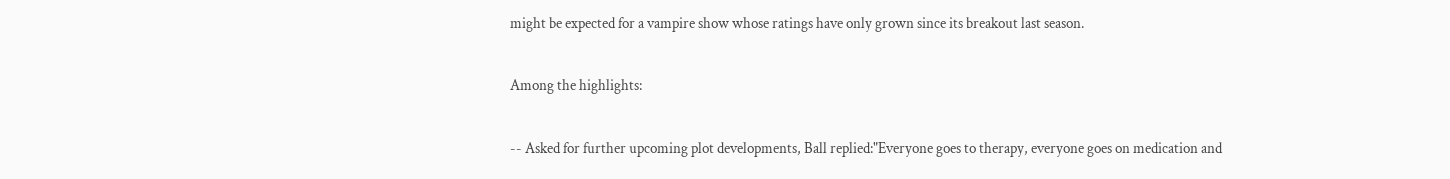might be expected for a vampire show whose ratings have only grown since its breakout last season.

Among the highlights:

-- Asked for further upcoming plot developments, Ball replied:"Everyone goes to therapy, everyone goes on medication and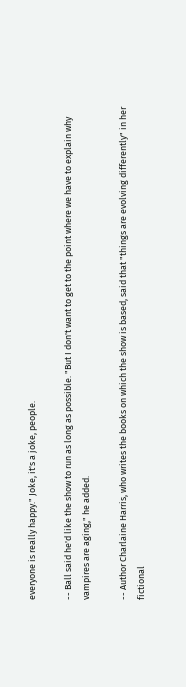everyone is really happy." Joke, it's a joke, people.

-- Ball said he'd like the show to run as long as possible. "But I don't want to get to the point where we have to explain why vampires are aging," he added.

-- Author Charlaine Harris, who writes the books on which the show is based, said that "things are evolving differently" in her fictional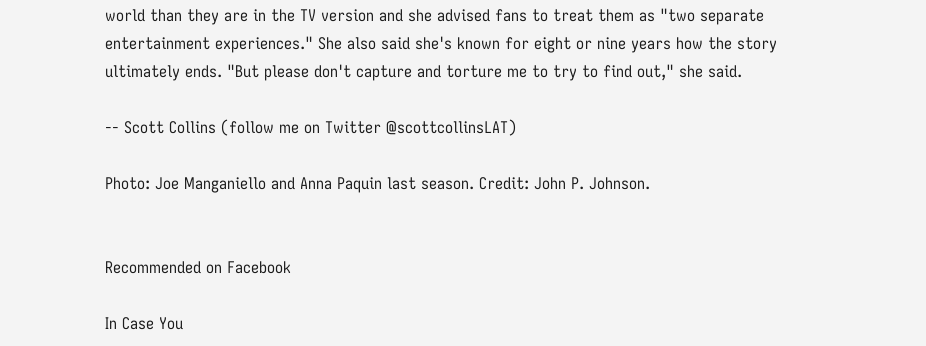world than they are in the TV version and she advised fans to treat them as "two separate entertainment experiences." She also said she's known for eight or nine years how the story ultimately ends. "But please don't capture and torture me to try to find out," she said.

-- Scott Collins (follow me on Twitter @scottcollinsLAT)

Photo: Joe Manganiello and Anna Paquin last season. Credit: John P. Johnson.


Recommended on Facebook

In Case You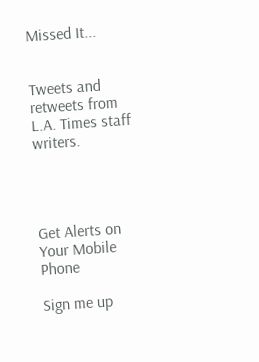Missed It...


Tweets and retweets from L.A. Times staff writers.




Get Alerts on Your Mobile Phone

Sign me up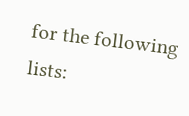for the following lists: